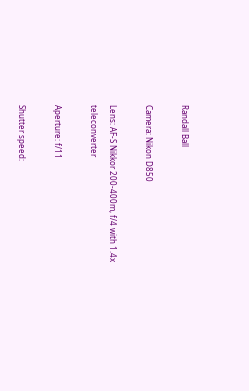Randall Ball

Camera: Nikon D850

Lens: AF-S Nikkor 200-400m, f/4 with 1.4x teleconverter

Aperture: f/11

Shutter speed: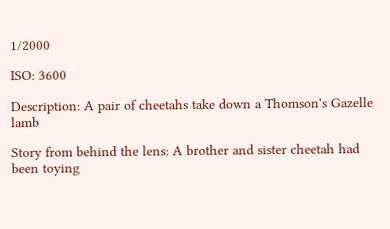1/2000

ISO: 3600

Description: A pair of cheetahs take down a Thomson's Gazelle lamb

Story from behind the lens: A brother and sister cheetah had been toying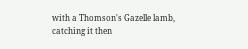with a Thomson's Gazelle lamb, catching it then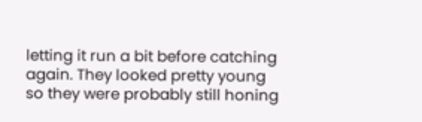letting it run a bit before catching again. They looked pretty young so they were probably still honing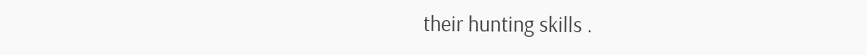their hunting skills .